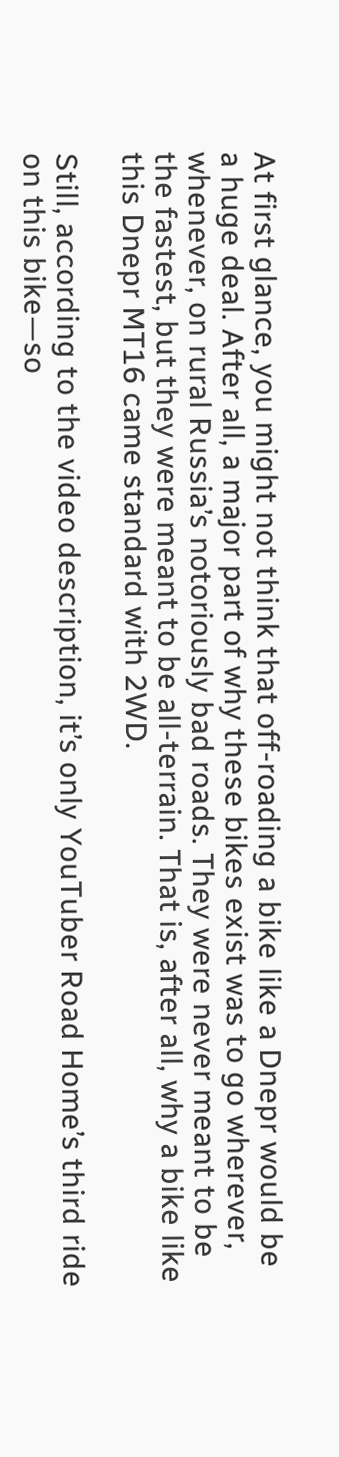At first glance, you might not think that off-roading a bike like a Dnepr would be a huge deal. After all, a major part of why these bikes exist was to go wherever, whenever, on rural Russia’s notoriously bad roads. They were never meant to be the fastest, but they were meant to be all-terrain. That is, after all, why a bike like this Dnepr MT16 came standard with 2WD.

Still, according to the video description, it’s only YouTuber Road Home’s third ride on this bike—so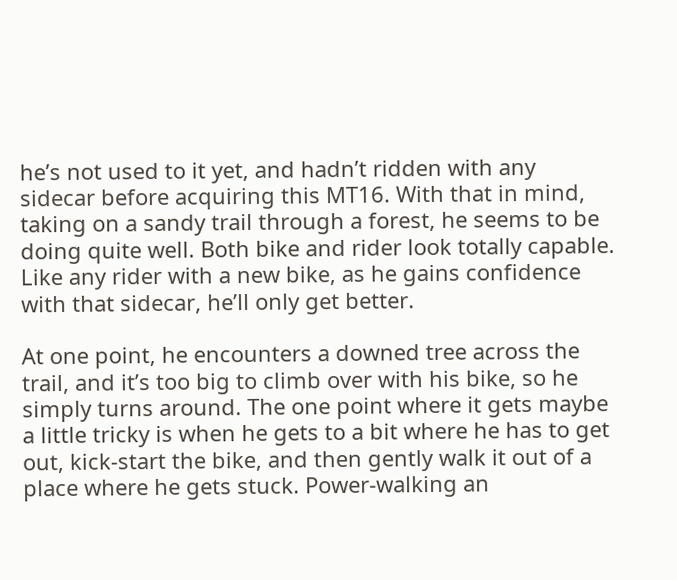he’s not used to it yet, and hadn’t ridden with any sidecar before acquiring this MT16. With that in mind, taking on a sandy trail through a forest, he seems to be doing quite well. Both bike and rider look totally capable. Like any rider with a new bike, as he gains confidence with that sidecar, he’ll only get better.

At one point, he encounters a downed tree across the trail, and it’s too big to climb over with his bike, so he simply turns around. The one point where it gets maybe a little tricky is when he gets to a bit where he has to get out, kick-start the bike, and then gently walk it out of a place where he gets stuck. Power-walking an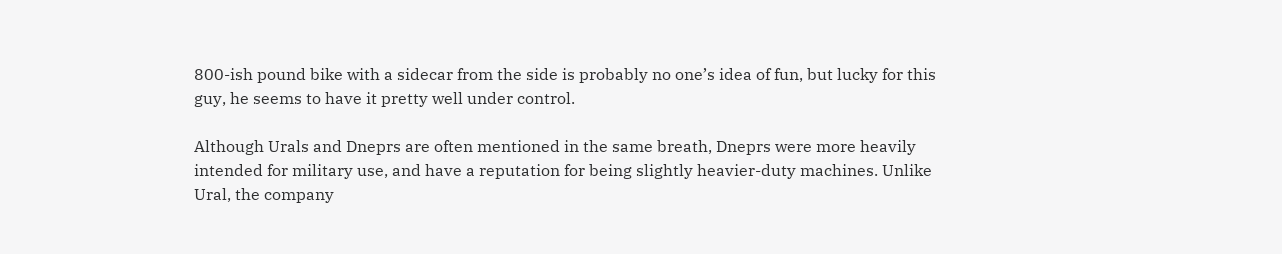800-ish pound bike with a sidecar from the side is probably no one’s idea of fun, but lucky for this guy, he seems to have it pretty well under control.

Although Urals and Dneprs are often mentioned in the same breath, Dneprs were more heavily intended for military use, and have a reputation for being slightly heavier-duty machines. Unlike Ural, the company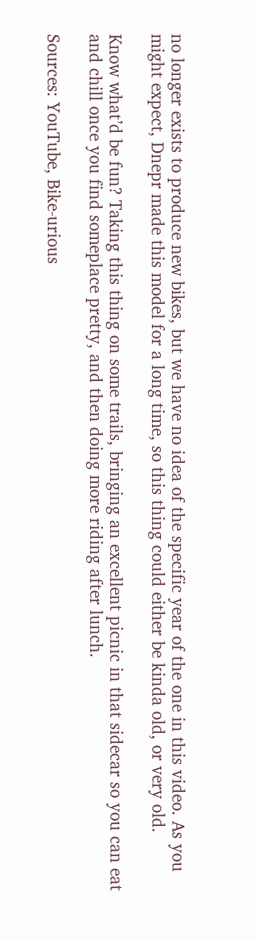no longer exists to produce new bikes, but we have no idea of the specific year of the one in this video. As you might expect, Dnepr made this model for a long time, so this thing could either be kinda old, or very old.

Know what’d be fun? Taking this thing on some trails, bringing an excellent picnic in that sidecar so you can eat and chill once you find someplace pretty, and then doing more riding after lunch.

Sources: YouTube, Bike-urious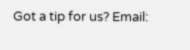Got a tip for us? Email: